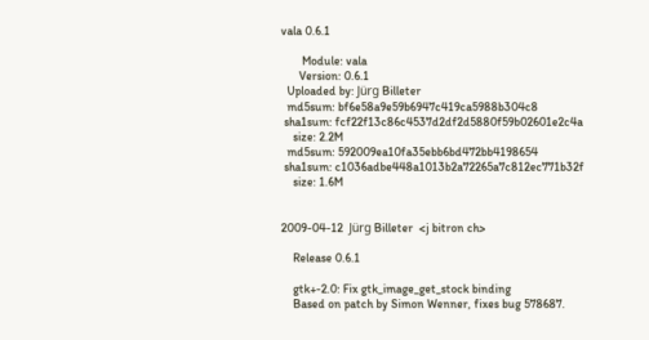vala 0.6.1

       Module: vala
      Version: 0.6.1
  Uploaded by: Jürg Billeter
  md5sum: bf6e58a9e59b6947c419ca5988b304c8
 sha1sum: fcf22f13c86c4537d2df2d5880f59b02601e2c4a
    size: 2.2M
  md5sum: 592009ea10fa35ebb6bd472bb4198654
 sha1sum: c1036adbe448a1013b2a72265a7c812ec771b32f
    size: 1.6M


2009-04-12  Jürg Billeter  <j bitron ch>

    Release 0.6.1

    gtk+-2.0: Fix gtk_image_get_stock binding
    Based on patch by Simon Wenner, fixes bug 578687.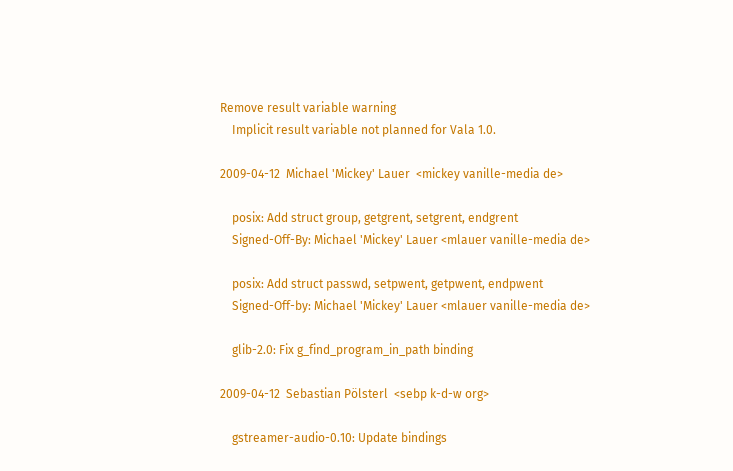Remove result variable warning
    Implicit result variable not planned for Vala 1.0.

2009-04-12  Michael 'Mickey' Lauer  <mickey vanille-media de>

    posix: Add struct group, getgrent, setgrent, endgrent
    Signed-Off-By: Michael 'Mickey' Lauer <mlauer vanille-media de>

    posix: Add struct passwd, setpwent, getpwent, endpwent
    Signed-Off-by: Michael 'Mickey' Lauer <mlauer vanille-media de>

    glib-2.0: Fix g_find_program_in_path binding

2009-04-12  Sebastian Pölsterl  <sebp k-d-w org>

    gstreamer-audio-0.10: Update bindings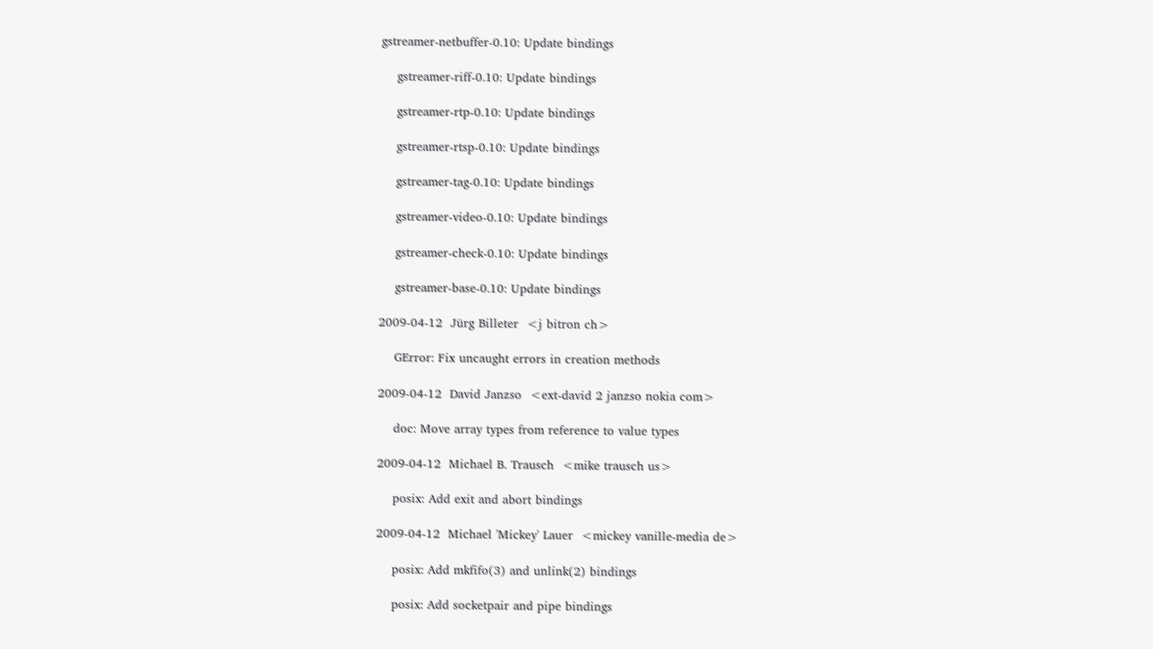gstreamer-netbuffer-0.10: Update bindings

    gstreamer-riff-0.10: Update bindings

    gstreamer-rtp-0.10: Update bindings

    gstreamer-rtsp-0.10: Update bindings

    gstreamer-tag-0.10: Update bindings

    gstreamer-video-0.10: Update bindings

    gstreamer-check-0.10: Update bindings

    gstreamer-base-0.10: Update bindings

2009-04-12  Jürg Billeter  <j bitron ch>

    GError: Fix uncaught errors in creation methods

2009-04-12  David Janzso  <ext-david 2 janzso nokia com>

    doc: Move array types from reference to value types

2009-04-12  Michael B. Trausch  <mike trausch us>

    posix: Add exit and abort bindings

2009-04-12  Michael 'Mickey' Lauer  <mickey vanille-media de>

    posix: Add mkfifo(3) and unlink(2) bindings

    posix: Add socketpair and pipe bindings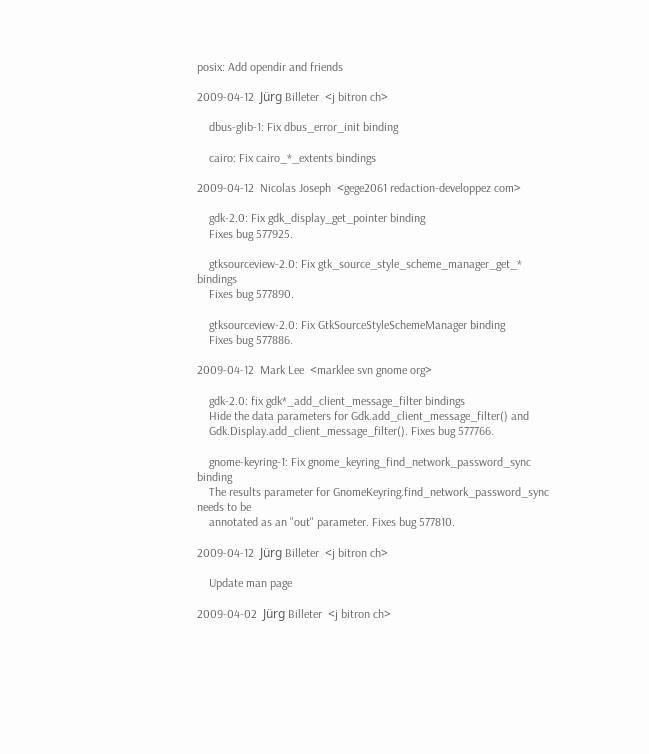posix: Add opendir and friends

2009-04-12  Jürg Billeter  <j bitron ch>

    dbus-glib-1: Fix dbus_error_init binding

    cairo: Fix cairo_*_extents bindings

2009-04-12  Nicolas Joseph  <gege2061 redaction-developpez com>

    gdk-2.0: Fix gdk_display_get_pointer binding
    Fixes bug 577925.

    gtksourceview-2.0: Fix gtk_source_style_scheme_manager_get_* bindings
    Fixes bug 577890.

    gtksourceview-2.0: Fix GtkSourceStyleSchemeManager binding
    Fixes bug 577886.

2009-04-12  Mark Lee  <marklee svn gnome org>

    gdk-2.0: fix gdk*_add_client_message_filter bindings
    Hide the data parameters for Gdk.add_client_message_filter() and
    Gdk.Display.add_client_message_filter(). Fixes bug 577766.

    gnome-keyring-1: Fix gnome_keyring_find_network_password_sync binding
    The results parameter for GnomeKeyring.find_network_password_sync needs to be
    annotated as an "out" parameter. Fixes bug 577810.

2009-04-12  Jürg Billeter  <j bitron ch>

    Update man page

2009-04-02  Jürg Billeter  <j bitron ch>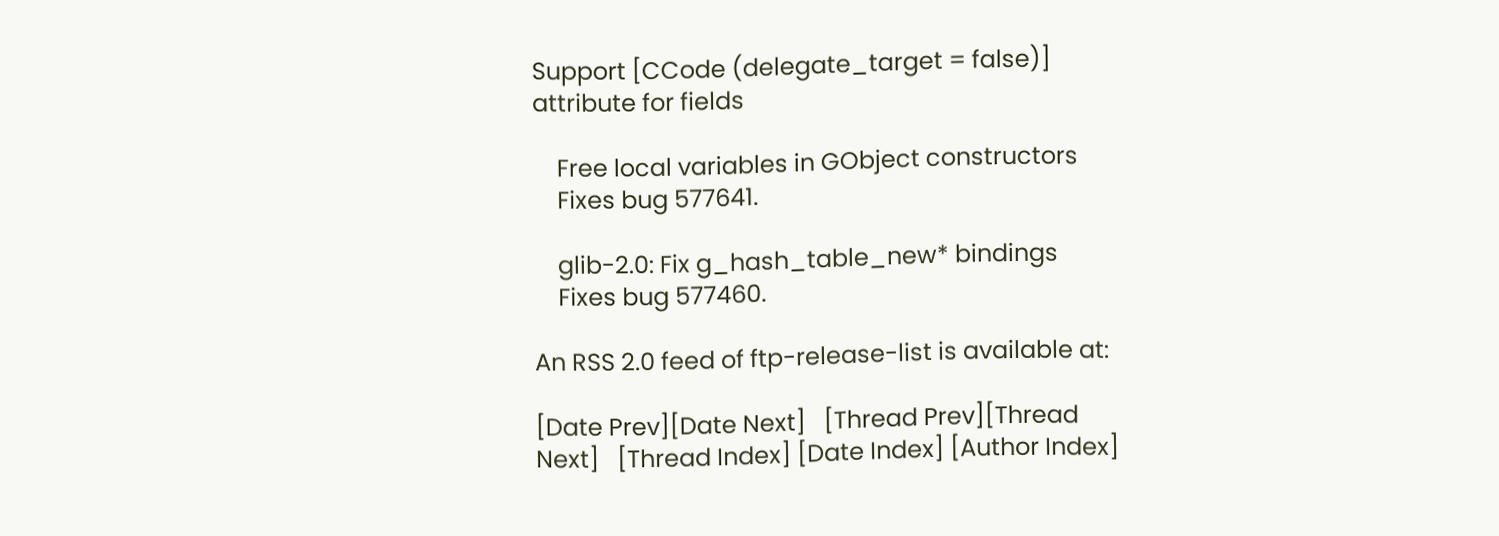Support [CCode (delegate_target = false)] attribute for fields

    Free local variables in GObject constructors
    Fixes bug 577641.

    glib-2.0: Fix g_hash_table_new* bindings
    Fixes bug 577460.

An RSS 2.0 feed of ftp-release-list is available at:

[Date Prev][Date Next]   [Thread Prev][Thread Next]   [Thread Index] [Date Index] [Author Index]